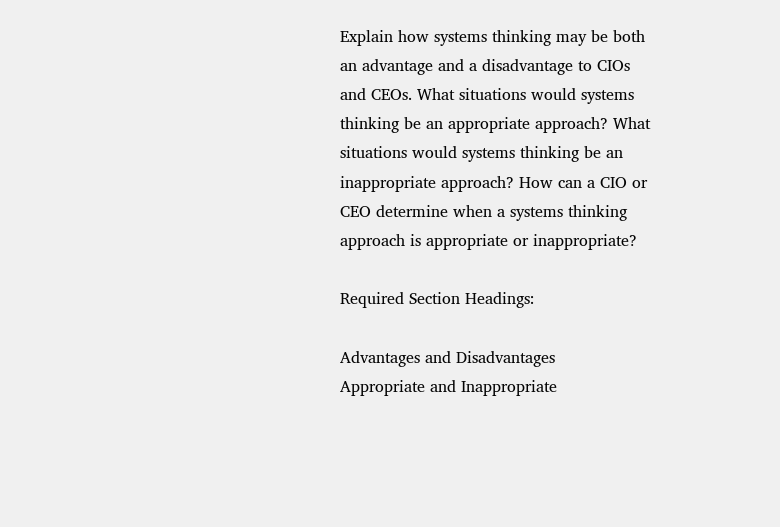Explain how systems thinking may be both an advantage and a disadvantage to CIOs and CEOs. What situations would systems thinking be an appropriate approach? What situations would systems thinking be an inappropriate approach? How can a CIO or CEO determine when a systems thinking approach is appropriate or inappropriate?

Required Section Headings:

Advantages and Disadvantages
Appropriate and Inappropriate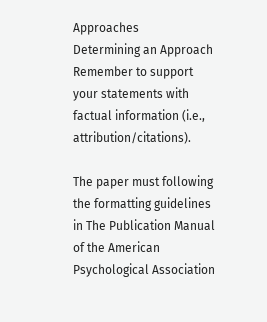Approaches
Determining an Approach
Remember to support your statements with factual information (i.e., attribution/citations).

The paper must following the formatting guidelines in The Publication Manual of the American Psychological Association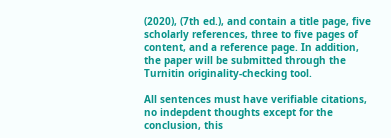(2020), (7th ed.), and contain a title page, five scholarly references, three to five pages of content, and a reference page. In addition, the paper will be submitted through the Turnitin originality-checking tool.

All sentences must have verifiable citations, no indepdent thoughts except for the conclusion, this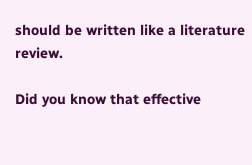should be written like a literature review.

Did you know that effective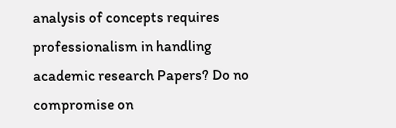analysis of concepts requires professionalism in handling academic research Papers? Do no compromise on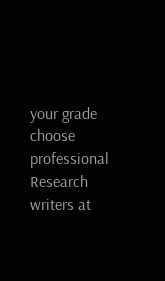your grade choose professional Research writers at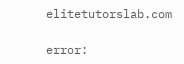elitetutorslab.com

error: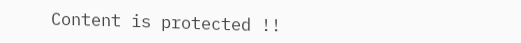Content is protected !!